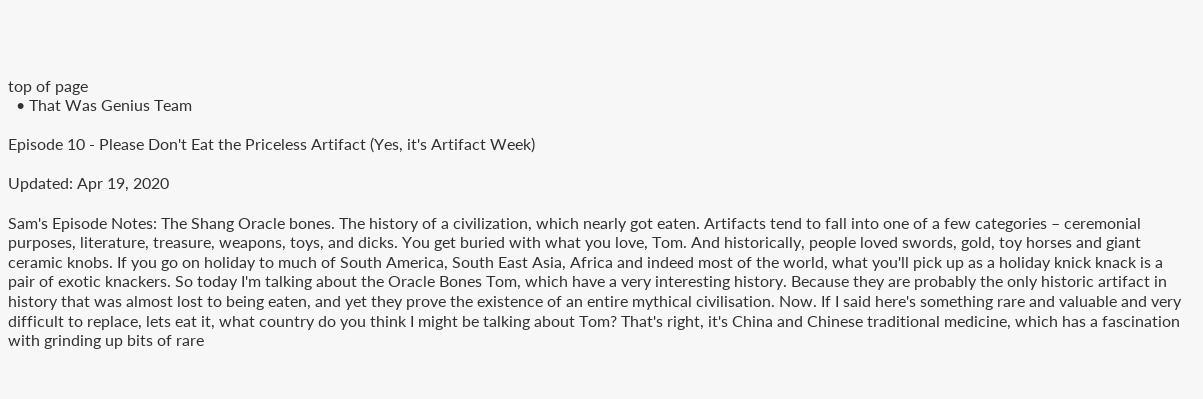top of page
  • That Was Genius Team

Episode 10 - Please Don't Eat the Priceless Artifact (Yes, it's Artifact Week)

Updated: Apr 19, 2020

Sam's Episode Notes: The Shang Oracle bones. The history of a civilization, which nearly got eaten. Artifacts tend to fall into one of a few categories – ceremonial purposes, literature, treasure, weapons, toys, and dicks. You get buried with what you love, Tom. And historically, people loved swords, gold, toy horses and giant ceramic knobs. If you go on holiday to much of South America, South East Asia, Africa and indeed most of the world, what you'll pick up as a holiday knick knack is a pair of exotic knackers. So today I'm talking about the Oracle Bones Tom, which have a very interesting history. Because they are probably the only historic artifact in history that was almost lost to being eaten, and yet they prove the existence of an entire mythical civilisation. Now. If I said here's something rare and valuable and very difficult to replace, lets eat it, what country do you think I might be talking about Tom? That's right, it's China and Chinese traditional medicine, which has a fascination with grinding up bits of rare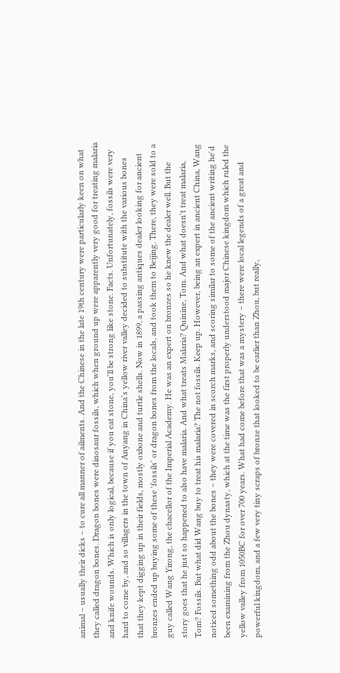animal – usually their dicks – to cure all manner of ailments. And the Chinese in the late 19th century were particularly keen on what they called dragon bones. Dragon bones were dinosaur fossils, which when ground up were apparently very good for treating malaria and knife wounds. Which is only logical, because if you eat stone, you'll be strong like stone. Facts. Unfortunately, fossils were very hard to come by, and so villagers in the town of Anyang in China's yellow river valley decided to substitute with the various bones that they kept digging up in their fields, mostly oxbone and turtle shells. Now in 1899, a passing antiques dealer looking for ancient bronzes ended up buying some of these 'fossils' or dragon bones from the locals, and took them to Beijing. There, they were sold to a guy called Wang Yirong, the chacellor of the Imperial Academy. He was an expert on bronzes so he knew the dealer well. But the story goes that he just so happened to also have malaria. And what treats Malaria? Quinine, Tom. And what doesn't treat malaria, Tom? Fossils. But what did Wang buy to treat his malaria? The not fossils. Keep up. However, being an expert in ancient China, Wang noticed something odd about the bones – they were covered in scorch marks, and scoring similar to some of the ancient writing he'd been examining from the Zhou dynasty, which at the time was the first properly understood major Chinese kingdom which ruled the yellow valley from 1050BC for over 700 years. What had come before that was a mystery – there were local legends of a great and powerful kingdom, and a few very tiny scraps of bronze that looked to be earlier than Zhou, but really,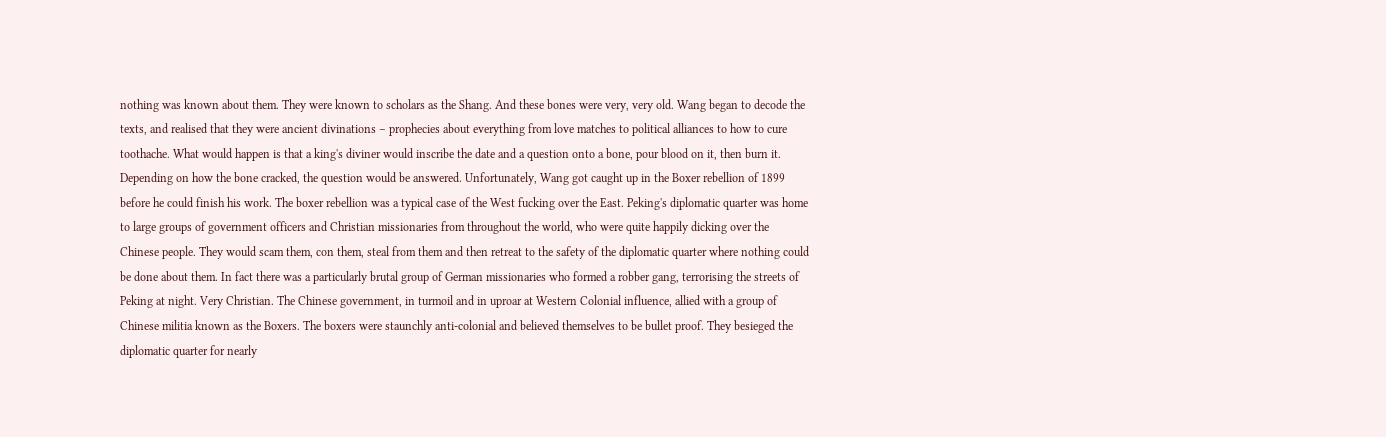nothing was known about them. They were known to scholars as the Shang. And these bones were very, very old. Wang began to decode the texts, and realised that they were ancient divinations – prophecies about everything from love matches to political alliances to how to cure toothache. What would happen is that a king's diviner would inscribe the date and a question onto a bone, pour blood on it, then burn it. Depending on how the bone cracked, the question would be answered. Unfortunately, Wang got caught up in the Boxer rebellion of 1899 before he could finish his work. The boxer rebellion was a typical case of the West fucking over the East. Peking's diplomatic quarter was home to large groups of government officers and Christian missionaries from throughout the world, who were quite happily dicking over the Chinese people. They would scam them, con them, steal from them and then retreat to the safety of the diplomatic quarter where nothing could be done about them. In fact there was a particularly brutal group of German missionaries who formed a robber gang, terrorising the streets of Peking at night. Very Christian. The Chinese government, in turmoil and in uproar at Western Colonial influence, allied with a group of Chinese militia known as the Boxers. The boxers were staunchly anti-colonial and believed themselves to be bullet proof. They besieged the diplomatic quarter for nearly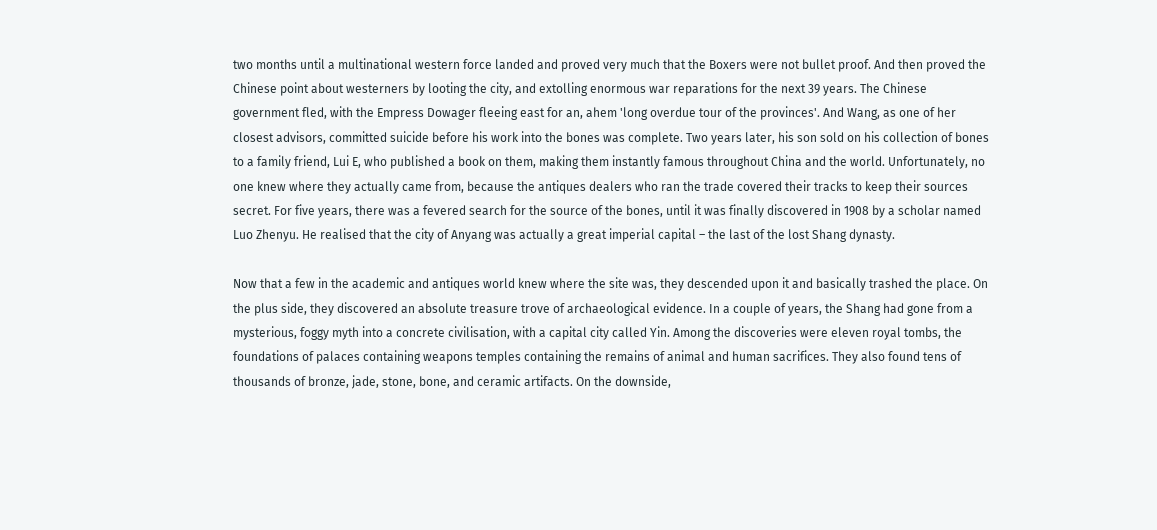two months until a multinational western force landed and proved very much that the Boxers were not bullet proof. And then proved the Chinese point about westerners by looting the city, and extolling enormous war reparations for the next 39 years. The Chinese government fled, with the Empress Dowager fleeing east for an, ahem 'long overdue tour of the provinces'. And Wang, as one of her closest advisors, committed suicide before his work into the bones was complete. Two years later, his son sold on his collection of bones to a family friend, Lui E, who published a book on them, making them instantly famous throughout China and the world. Unfortunately, no one knew where they actually came from, because the antiques dealers who ran the trade covered their tracks to keep their sources secret. For five years, there was a fevered search for the source of the bones, until it was finally discovered in 1908 by a scholar named Luo Zhenyu. He realised that the city of Anyang was actually a great imperial capital – the last of the lost Shang dynasty.

Now that a few in the academic and antiques world knew where the site was, they descended upon it and basically trashed the place. On the plus side, they discovered an absolute treasure trove of archaeological evidence. In a couple of years, the Shang had gone from a mysterious, foggy myth into a concrete civilisation, with a capital city called Yin. Among the discoveries were eleven royal tombs, the foundations of palaces containing weapons temples containing the remains of animal and human sacrifices. They also found tens of thousands of bronze, jade, stone, bone, and ceramic artifacts. On the downside,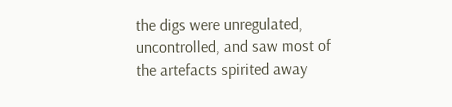the digs were unregulated, uncontrolled, and saw most of the artefacts spirited away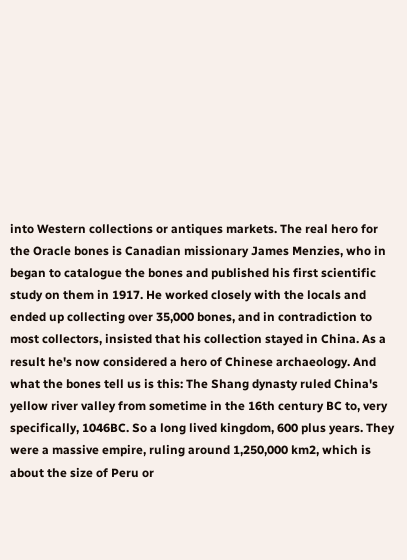into Western collections or antiques markets. The real hero for the Oracle bones is Canadian missionary James Menzies, who in began to catalogue the bones and published his first scientific study on them in 1917. He worked closely with the locals and ended up collecting over 35,000 bones, and in contradiction to most collectors, insisted that his collection stayed in China. As a result he's now considered a hero of Chinese archaeology. And what the bones tell us is this: The Shang dynasty ruled China's yellow river valley from sometime in the 16th century BC to, very specifically, 1046BC. So a long lived kingdom, 600 plus years. They were a massive empire, ruling around 1,250,000 km2, which is about the size of Peru or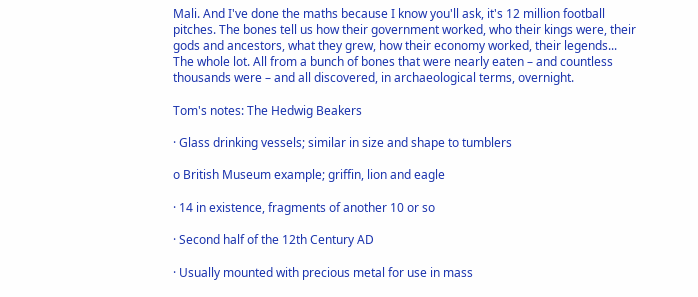Mali. And I've done the maths because I know you'll ask, it's 12 million football pitches. The bones tell us how their government worked, who their kings were, their gods and ancestors, what they grew, how their economy worked, their legends... The whole lot. All from a bunch of bones that were nearly eaten – and countless thousands were – and all discovered, in archaeological terms, overnight.

Tom's notes: The Hedwig Beakers

· Glass drinking vessels; similar in size and shape to tumblers

o British Museum example; griffin, lion and eagle

· 14 in existence, fragments of another 10 or so

· Second half of the 12th Century AD

· Usually mounted with precious metal for use in mass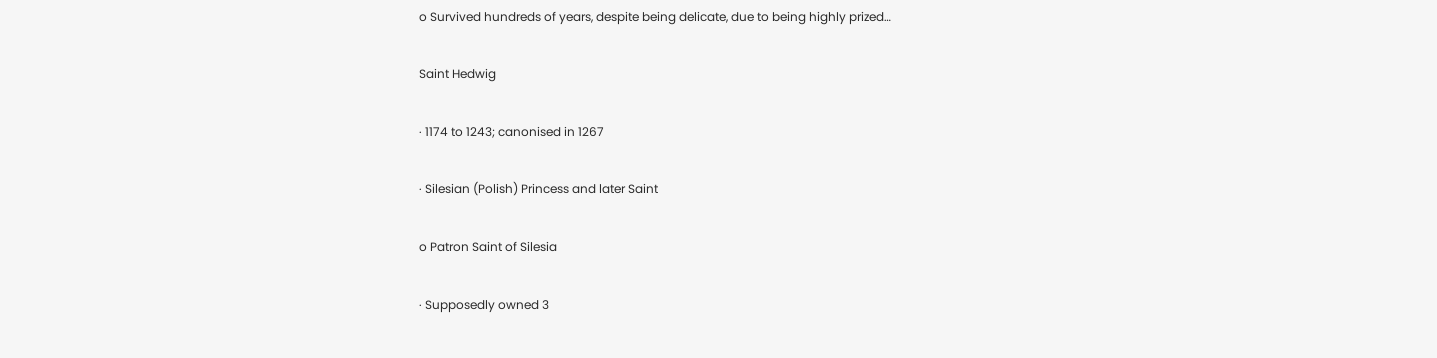o Survived hundreds of years, despite being delicate, due to being highly prized…

Saint Hedwig

· 1174 to 1243; canonised in 1267

· Silesian (Polish) Princess and later Saint

o Patron Saint of Silesia

· Supposedly owned 3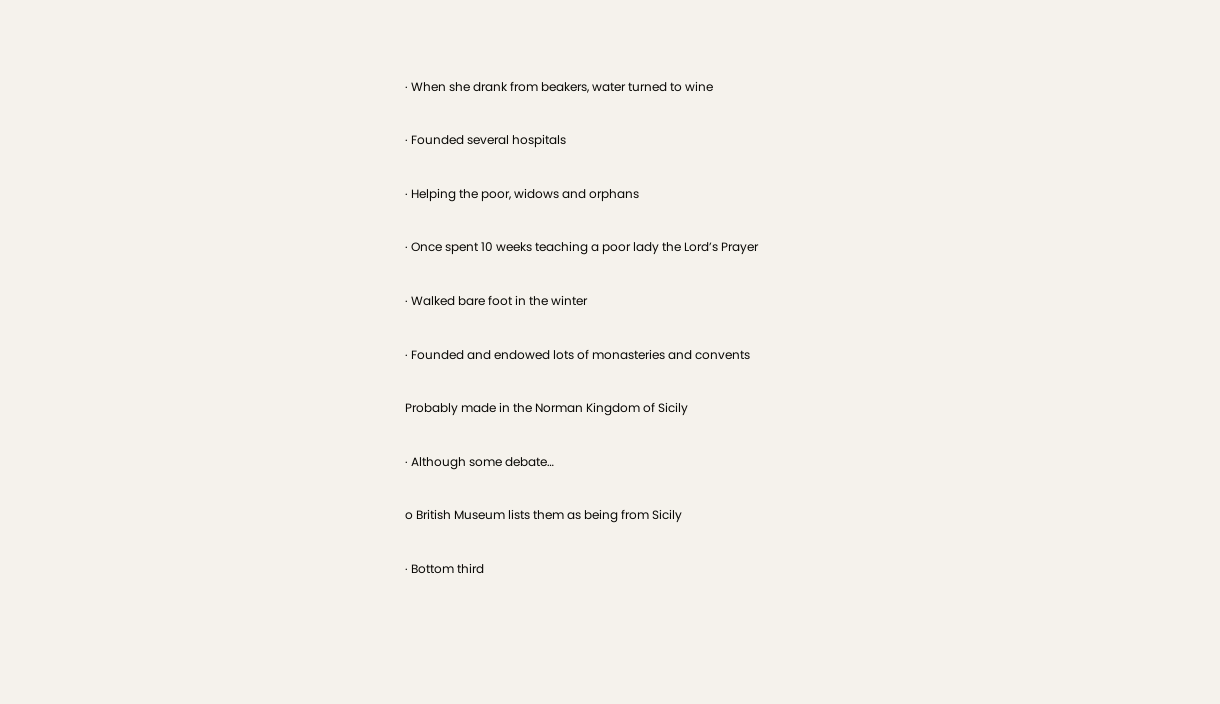· When she drank from beakers, water turned to wine

· Founded several hospitals

· Helping the poor, widows and orphans

· Once spent 10 weeks teaching a poor lady the Lord’s Prayer

· Walked bare foot in the winter

· Founded and endowed lots of monasteries and convents

Probably made in the Norman Kingdom of Sicily

· Although some debate…

o British Museum lists them as being from Sicily

· Bottom third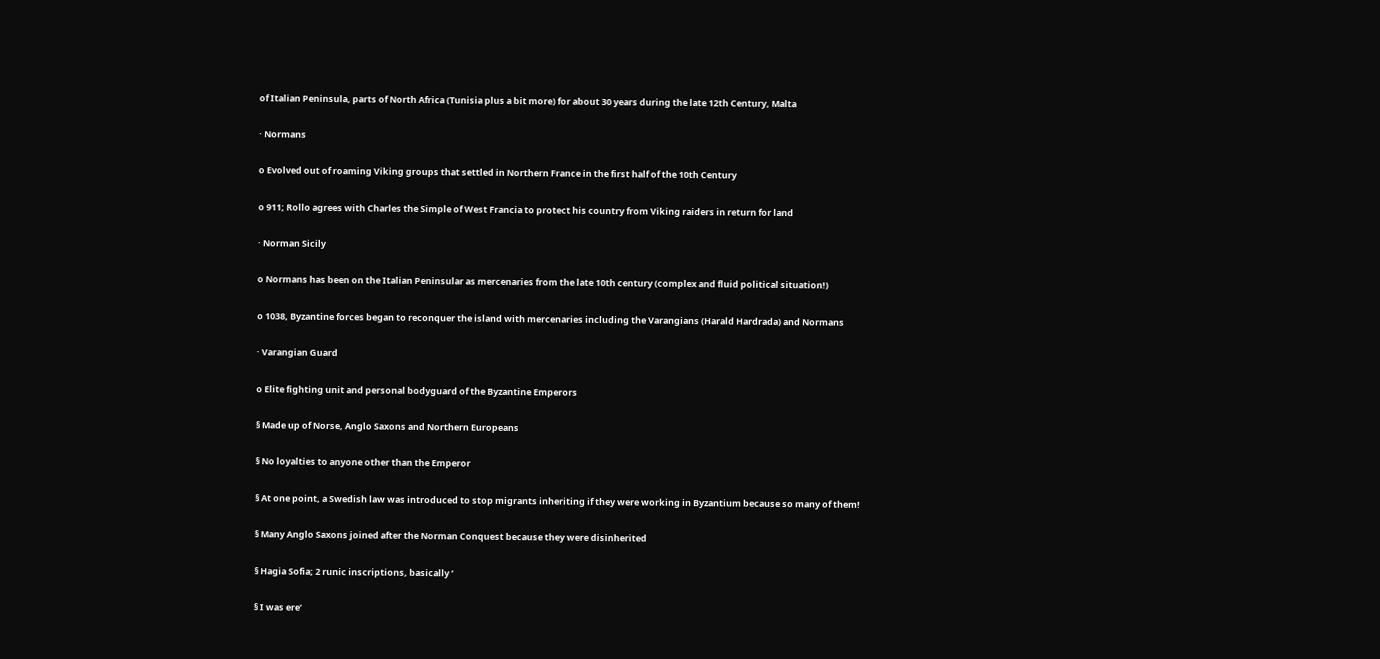of Italian Peninsula, parts of North Africa (Tunisia plus a bit more) for about 30 years during the late 12th Century, Malta

· Normans

o Evolved out of roaming Viking groups that settled in Northern France in the first half of the 10th Century

o 911; Rollo agrees with Charles the Simple of West Francia to protect his country from Viking raiders in return for land

· Norman Sicily

o Normans has been on the Italian Peninsular as mercenaries from the late 10th century (complex and fluid political situation!)

o 1038, Byzantine forces began to reconquer the island with mercenaries including the Varangians (Harald Hardrada) and Normans

· Varangian Guard

o Elite fighting unit and personal bodyguard of the Byzantine Emperors

§ Made up of Norse, Anglo Saxons and Northern Europeans

§ No loyalties to anyone other than the Emperor

§ At one point, a Swedish law was introduced to stop migrants inheriting if they were working in Byzantium because so many of them!

§ Many Anglo Saxons joined after the Norman Conquest because they were disinherited

§ Hagia Sofia; 2 runic inscriptions, basically ‘

§ I was ere’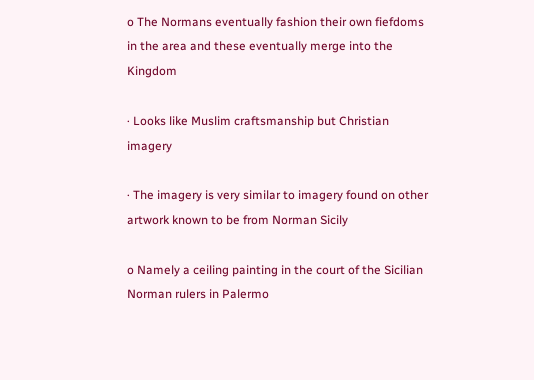o The Normans eventually fashion their own fiefdoms in the area and these eventually merge into the Kingdom

· Looks like Muslim craftsmanship but Christian imagery

· The imagery is very similar to imagery found on other artwork known to be from Norman Sicily

o Namely a ceiling painting in the court of the Sicilian Norman rulers in Palermo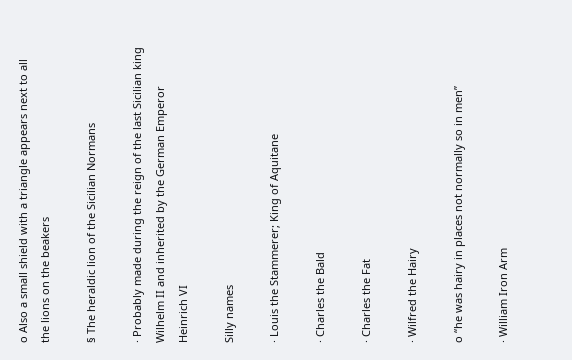o Also a small shield with a triangle appears next to all the lions on the beakers

§ The heraldic lion of the Sicilian Normans

· Probably made during the reign of the last Sicilian king Wilhelm II and inherited by the German Emperor Heinrich VI

Silly names

· Louis the Stammerer; King of Aquitane

· Charles the Bald

· Charles the Fat

· Wilfred the Hairy

o “he was hairy in places not normally so in men”

· William Iron Arm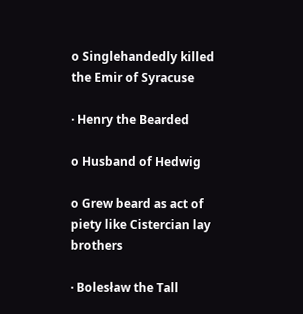o Singlehandedly killed the Emir of Syracuse

· Henry the Bearded

o Husband of Hedwig

o Grew beard as act of piety like Cistercian lay brothers

· Bolesław the Tall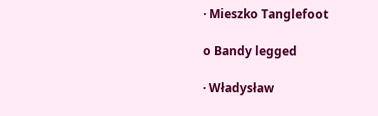· Mieszko Tanglefoot

o Bandy legged

· Władysław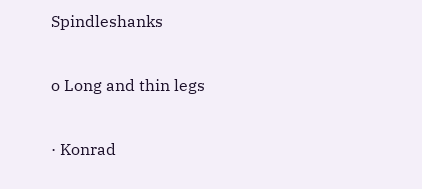Spindleshanks

o Long and thin legs

· Konrad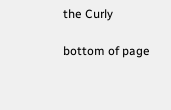the Curly

bottom of page